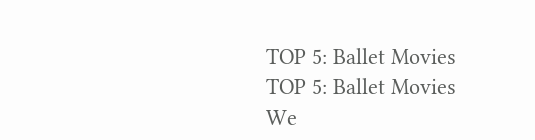TOP 5: Ballet Movies
TOP 5: Ballet Movies
We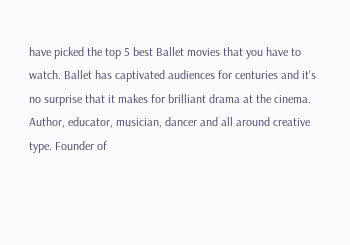have picked the top 5 best Ballet movies that you have to watch. Ballet has captivated audiences for centuries and it's no surprise that it makes for brilliant drama at the cinema.
Author, educator, musician, dancer and all around creative type. Founder of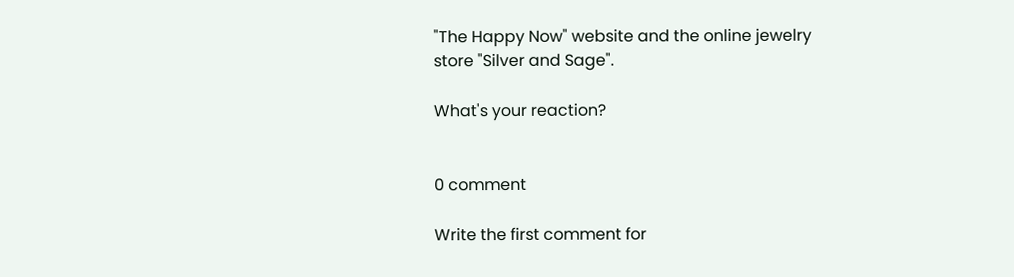"The Happy Now" website and the online jewelry store "Silver and Sage".

What's your reaction?


0 comment

Write the first comment for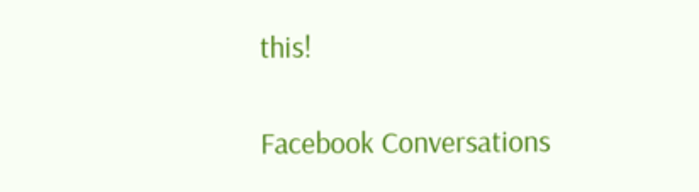this!

Facebook Conversations